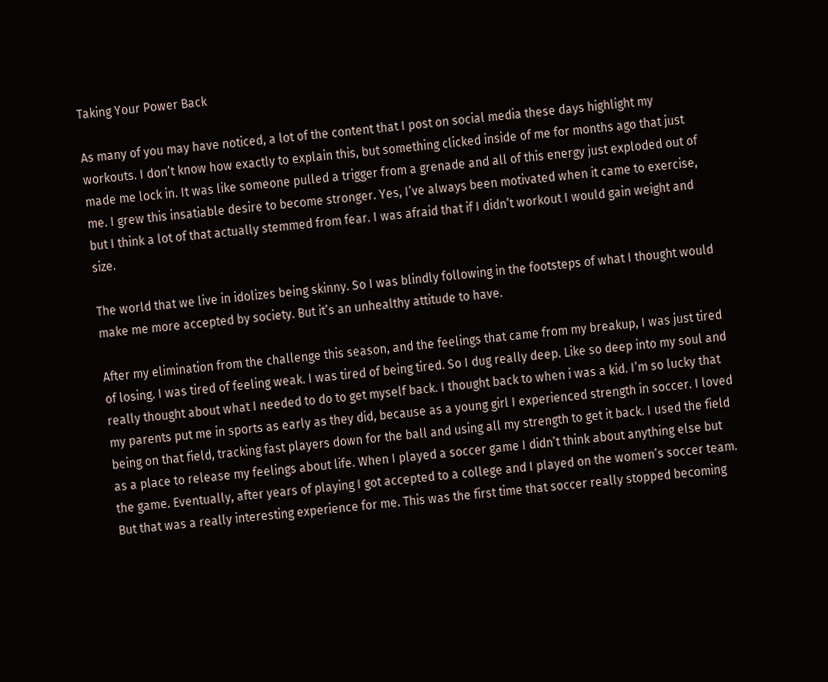Taking Your Power Back

As many of you may have noticed, a lot of the content that I post on social media these days highlight my workouts. I don’t know how exactly to explain this, but something clicked inside of me for months ago that just made me lock in. It was like someone pulled a trigger from a grenade and all of this energy just exploded out of me. I grew this insatiable desire to become stronger. Yes, I’ve always been motivated when it came to exercise, but I think a lot of that actually stemmed from fear. I was afraid that if I didn’t workout I would gain weight and size.

The world that we live in idolizes being skinny. So I was blindly following in the footsteps of what I thought would make me more accepted by society. But it’s an unhealthy attitude to have.

After my elimination from the challenge this season, and the feelings that came from my breakup, I was just tired of losing. I was tired of feeling weak. I was tired of being tired. So I dug really deep. Like so deep into my soul and really thought about what I needed to do to get myself back. I thought back to when i was a kid. I’m so lucky that my parents put me in sports as early as they did, because as a young girl I experienced strength in soccer. I loved being on that field, tracking fast players down for the ball and using all my strength to get it back. I used the field as a place to release my feelings about life. When I played a soccer game I didn’t think about anything else but the game. Eventually, after years of playing I got accepted to a college and I played on the women’s soccer team. But that was a really interesting experience for me. This was the first time that soccer really stopped becoming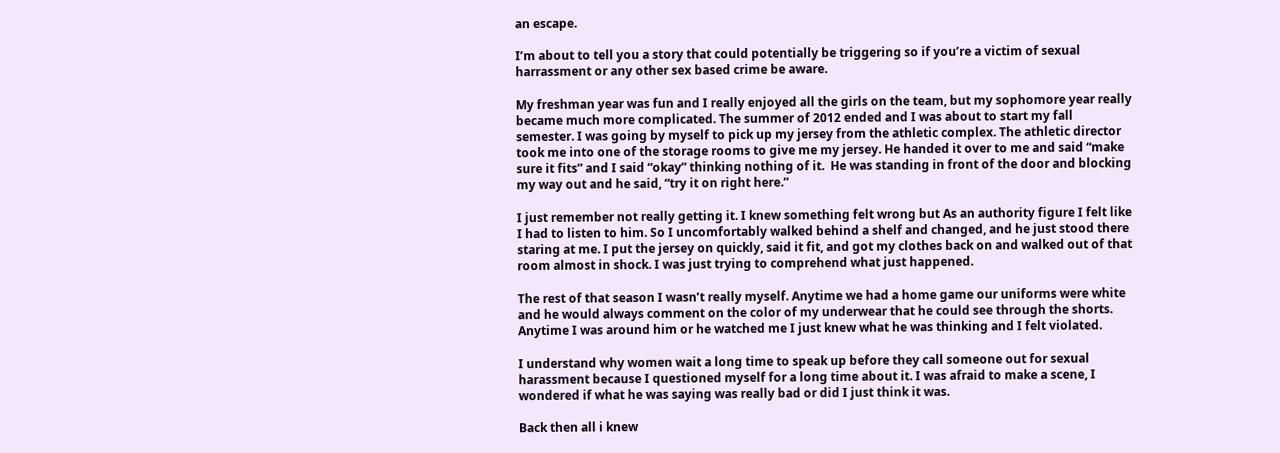an escape.

I’m about to tell you a story that could potentially be triggering so if you’re a victim of sexual harrassment or any other sex based crime be aware.

My freshman year was fun and I really enjoyed all the girls on the team, but my sophomore year really became much more complicated. The summer of 2012 ended and I was about to start my fall semester. I was going by myself to pick up my jersey from the athletic complex. The athletic director took me into one of the storage rooms to give me my jersey. He handed it over to me and said “make sure it fits” and I said “okay” thinking nothing of it.  He was standing in front of the door and blocking my way out and he said, “try it on right here.”

I just remember not really getting it. I knew something felt wrong but As an authority figure I felt like I had to listen to him. So I uncomfortably walked behind a shelf and changed, and he just stood there staring at me. I put the jersey on quickly, said it fit, and got my clothes back on and walked out of that room almost in shock. I was just trying to comprehend what just happened.

The rest of that season I wasn’t really myself. Anytime we had a home game our uniforms were white and he would always comment on the color of my underwear that he could see through the shorts. Anytime I was around him or he watched me I just knew what he was thinking and I felt violated.

I understand why women wait a long time to speak up before they call someone out for sexual harassment because I questioned myself for a long time about it. I was afraid to make a scene, I wondered if what he was saying was really bad or did I just think it was.

Back then all i knew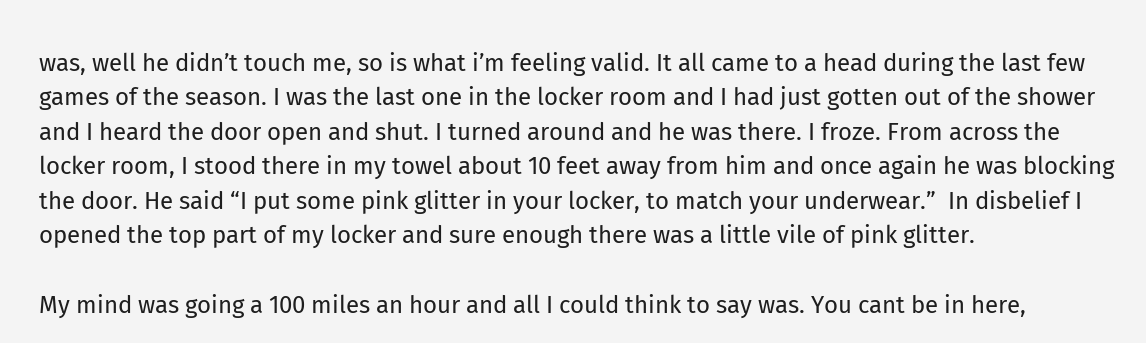was, well he didn’t touch me, so is what i’m feeling valid. It all came to a head during the last few games of the season. I was the last one in the locker room and I had just gotten out of the shower and I heard the door open and shut. I turned around and he was there. I froze. From across the locker room, I stood there in my towel about 10 feet away from him and once again he was blocking the door. He said “I put some pink glitter in your locker, to match your underwear.”  In disbelief I opened the top part of my locker and sure enough there was a little vile of pink glitter.

My mind was going a 100 miles an hour and all I could think to say was. You cant be in here,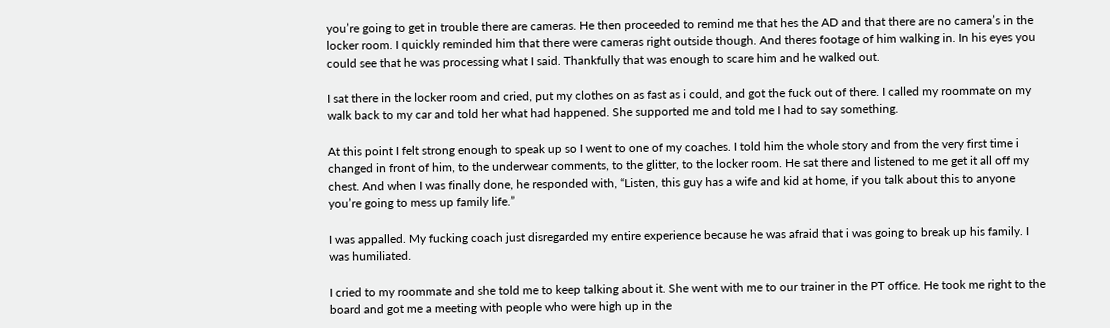you’re going to get in trouble there are cameras. He then proceeded to remind me that hes the AD and that there are no camera’s in the locker room. I quickly reminded him that there were cameras right outside though. And theres footage of him walking in. In his eyes you could see that he was processing what I said. Thankfully that was enough to scare him and he walked out.

I sat there in the locker room and cried, put my clothes on as fast as i could, and got the fuck out of there. I called my roommate on my walk back to my car and told her what had happened. She supported me and told me I had to say something.

At this point I felt strong enough to speak up so I went to one of my coaches. I told him the whole story and from the very first time i changed in front of him, to the underwear comments, to the glitter, to the locker room. He sat there and listened to me get it all off my chest. And when I was finally done, he responded with, “Listen, this guy has a wife and kid at home, if you talk about this to anyone you’re going to mess up family life.”

I was appalled. My fucking coach just disregarded my entire experience because he was afraid that i was going to break up his family. I was humiliated.

I cried to my roommate and she told me to keep talking about it. She went with me to our trainer in the PT office. He took me right to the board and got me a meeting with people who were high up in the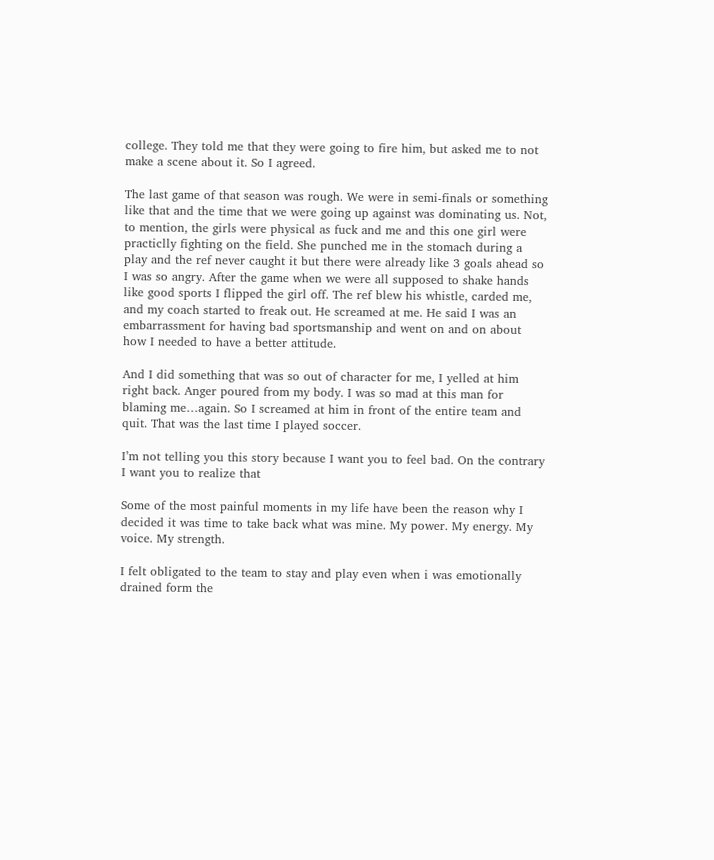college. They told me that they were going to fire him, but asked me to not make a scene about it. So I agreed.

The last game of that season was rough. We were in semi-finals or something like that and the time that we were going up against was dominating us. Not, to mention, the girls were physical as fuck and me and this one girl were practiclly fighting on the field. She punched me in the stomach during a play and the ref never caught it but there were already like 3 goals ahead so I was so angry. After the game when we were all supposed to shake hands like good sports I flipped the girl off. The ref blew his whistle, carded me, and my coach started to freak out. He screamed at me. He said I was an embarrassment for having bad sportsmanship and went on and on about how I needed to have a better attitude.

And I did something that was so out of character for me, I yelled at him right back. Anger poured from my body. I was so mad at this man for blaming me…again. So I screamed at him in front of the entire team and quit. That was the last time I played soccer.

I’m not telling you this story because I want you to feel bad. On the contrary I want you to realize that

Some of the most painful moments in my life have been the reason why I decided it was time to take back what was mine. My power. My energy. My voice. My strength.

I felt obligated to the team to stay and play even when i was emotionally drained form the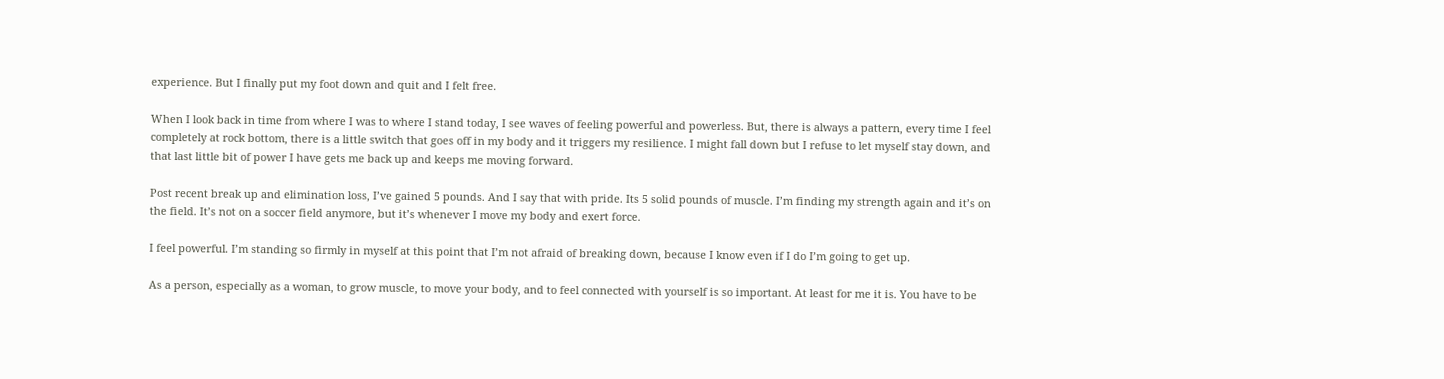experience. But I finally put my foot down and quit and I felt free.

When I look back in time from where I was to where I stand today, I see waves of feeling powerful and powerless. But, there is always a pattern, every time I feel completely at rock bottom, there is a little switch that goes off in my body and it triggers my resilience. I might fall down but I refuse to let myself stay down, and that last little bit of power I have gets me back up and keeps me moving forward.

Post recent break up and elimination loss, I’ve gained 5 pounds. And I say that with pride. Its 5 solid pounds of muscle. I’m finding my strength again and it’s on the field. It’s not on a soccer field anymore, but it’s whenever I move my body and exert force.

I feel powerful. I’m standing so firmly in myself at this point that I’m not afraid of breaking down, because I know even if I do I’m going to get up.

As a person, especially as a woman, to grow muscle, to move your body, and to feel connected with yourself is so important. At least for me it is. You have to be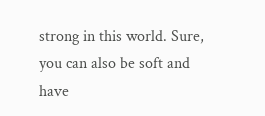strong in this world. Sure, you can also be soft and have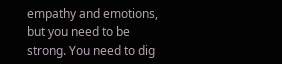empathy and emotions, but you need to be strong. You need to dig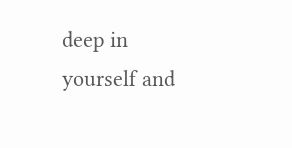deep in yourself and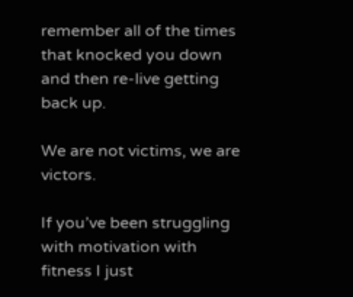remember all of the times that knocked you down and then re-live getting back up.

We are not victims, we are victors.

If you’ve been struggling with motivation with fitness I just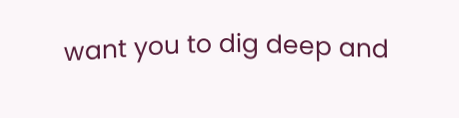want you to dig deep and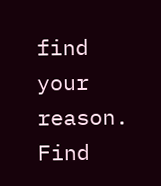find your reason. Find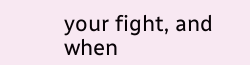your fight, and when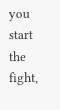you start the fight,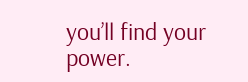you’ll find your power.